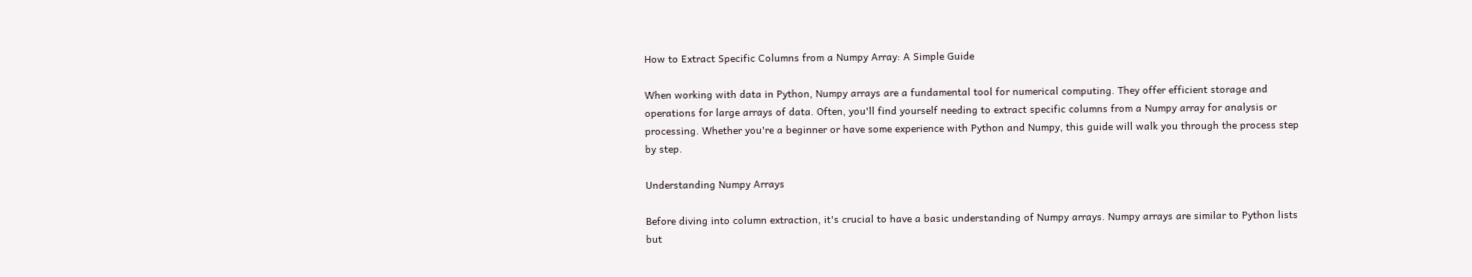How to Extract Specific Columns from a Numpy Array: A Simple Guide

When working with data in Python, Numpy arrays are a fundamental tool for numerical computing. They offer efficient storage and operations for large arrays of data. Often, you'll find yourself needing to extract specific columns from a Numpy array for analysis or processing. Whether you're a beginner or have some experience with Python and Numpy, this guide will walk you through the process step by step.

Understanding Numpy Arrays

Before diving into column extraction, it's crucial to have a basic understanding of Numpy arrays. Numpy arrays are similar to Python lists but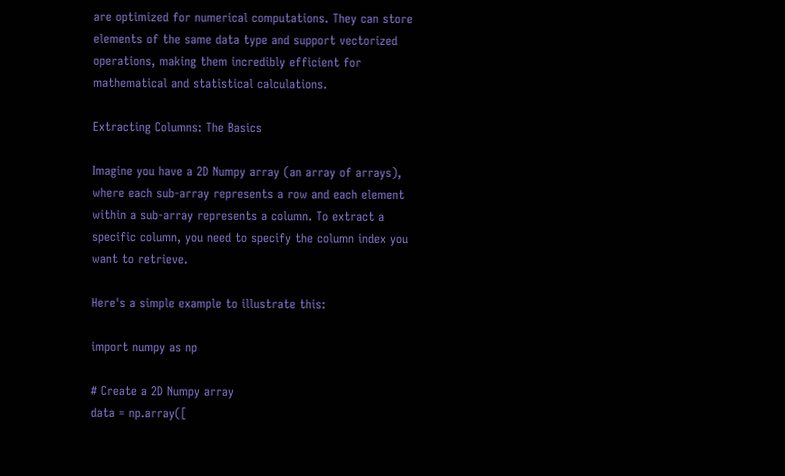are optimized for numerical computations. They can store elements of the same data type and support vectorized operations, making them incredibly efficient for mathematical and statistical calculations.

Extracting Columns: The Basics

Imagine you have a 2D Numpy array (an array of arrays), where each sub-array represents a row and each element within a sub-array represents a column. To extract a specific column, you need to specify the column index you want to retrieve.

Here's a simple example to illustrate this:

import numpy as np

# Create a 2D Numpy array
data = np.array([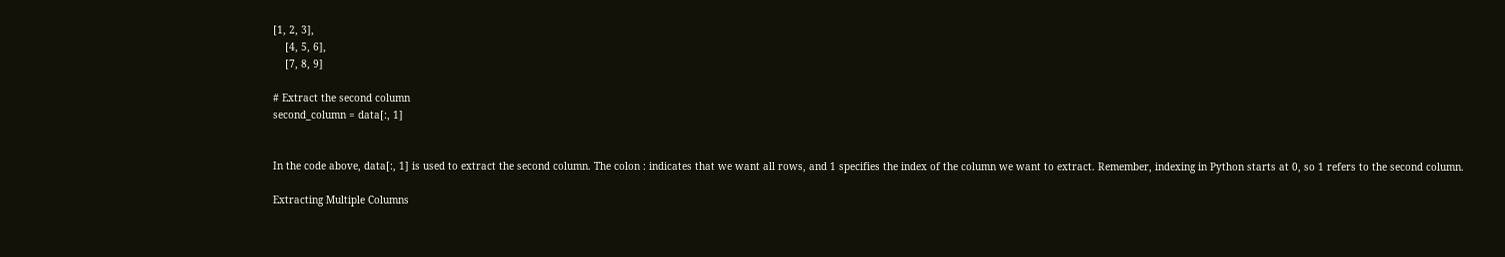[1, 2, 3],
    [4, 5, 6],
    [7, 8, 9]

# Extract the second column
second_column = data[:, 1]


In the code above, data[:, 1] is used to extract the second column. The colon : indicates that we want all rows, and 1 specifies the index of the column we want to extract. Remember, indexing in Python starts at 0, so 1 refers to the second column.

Extracting Multiple Columns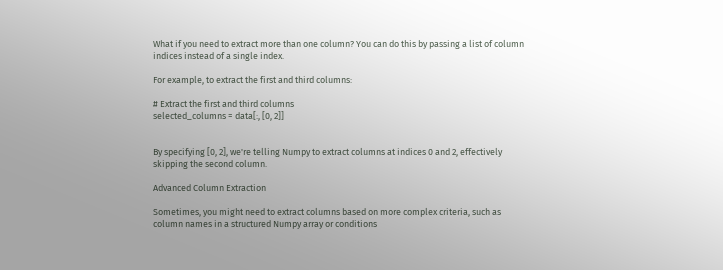What if you need to extract more than one column? You can do this by passing a list of column indices instead of a single index.

For example, to extract the first and third columns:

# Extract the first and third columns
selected_columns = data[:, [0, 2]]


By specifying [0, 2], we're telling Numpy to extract columns at indices 0 and 2, effectively skipping the second column.

Advanced Column Extraction

Sometimes, you might need to extract columns based on more complex criteria, such as column names in a structured Numpy array or conditions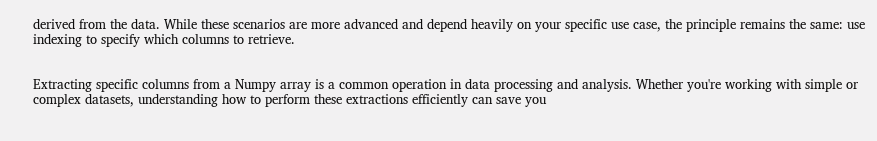derived from the data. While these scenarios are more advanced and depend heavily on your specific use case, the principle remains the same: use indexing to specify which columns to retrieve.


Extracting specific columns from a Numpy array is a common operation in data processing and analysis. Whether you're working with simple or complex datasets, understanding how to perform these extractions efficiently can save you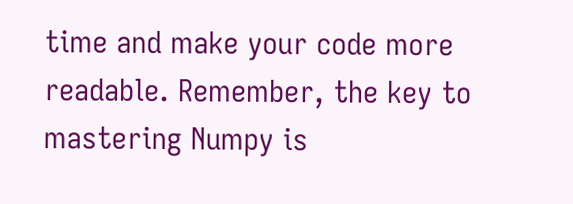time and make your code more readable. Remember, the key to mastering Numpy is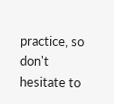practice, so don't hesitate to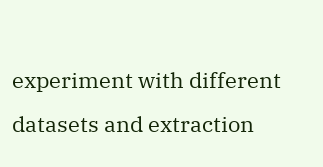experiment with different datasets and extraction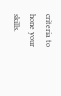criteria to hone your skills.